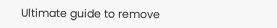Ultimate guide to remove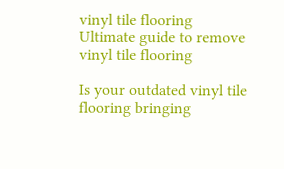vinyl tile flooring
Ultimate guide to remove vinyl tile flooring

Is your outdated vinyl tile flooring bringing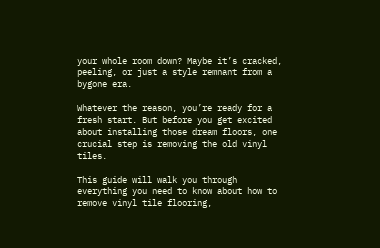your whole room down? Maybe it’s cracked, peeling, or just a style remnant from a bygone era.

Whatever the reason, you’re ready for a fresh start. But before you get excited about installing those dream floors, one crucial step is removing the old vinyl tiles.

This guide will walk you through everything you need to know about how to remove vinyl tile flooring,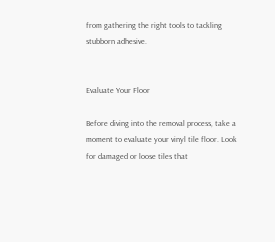from gathering the right tools to tackling stubborn adhesive.


Evaluate Your Floor

Before diving into the removal process, take a moment to evaluate your vinyl tile floor. Look for damaged or loose tiles that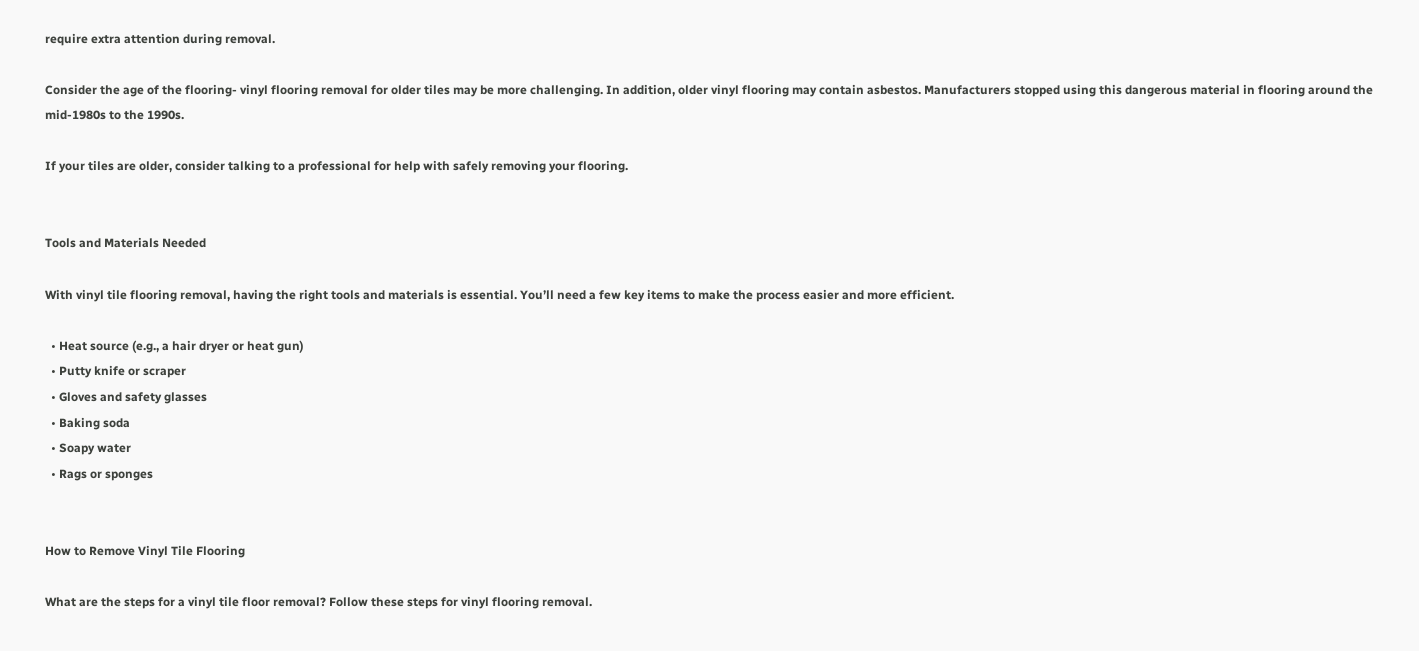require extra attention during removal.

Consider the age of the flooring- vinyl flooring removal for older tiles may be more challenging. In addition, older vinyl flooring may contain asbestos. Manufacturers stopped using this dangerous material in flooring around the mid-1980s to the 1990s.

If your tiles are older, consider talking to a professional for help with safely removing your flooring.


Tools and Materials Needed

With vinyl tile flooring removal, having the right tools and materials is essential. You’ll need a few key items to make the process easier and more efficient.

  • Heat source (e.g., a hair dryer or heat gun)
  • Putty knife or scraper
  • Gloves and safety glasses
  • Baking soda
  • Soapy water
  • Rags or sponges


How to Remove Vinyl Tile Flooring

What are the steps for a vinyl tile floor removal? Follow these steps for vinyl flooring removal.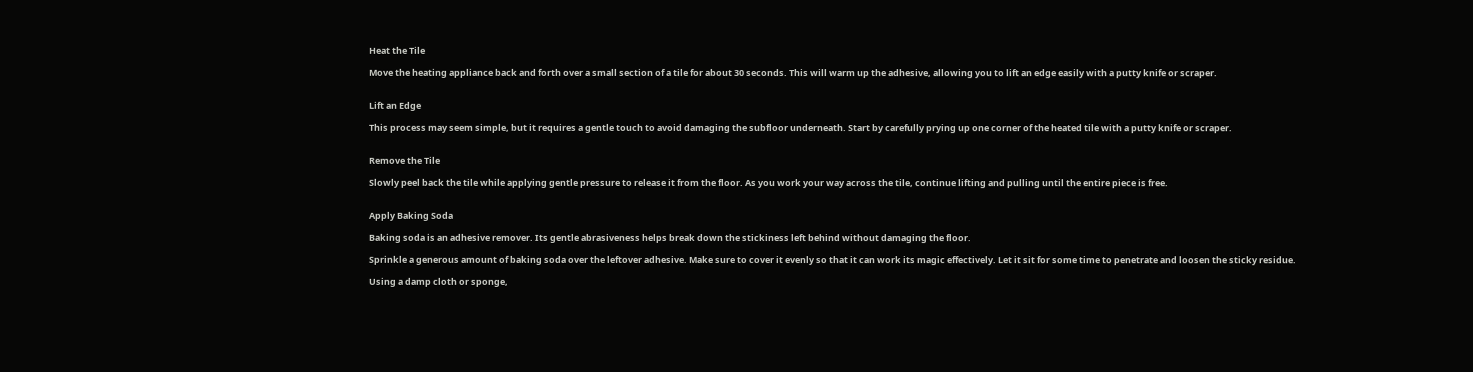Heat the Tile

Move the heating appliance back and forth over a small section of a tile for about 30 seconds. This will warm up the adhesive, allowing you to lift an edge easily with a putty knife or scraper.


Lift an Edge

This process may seem simple, but it requires a gentle touch to avoid damaging the subfloor underneath. Start by carefully prying up one corner of the heated tile with a putty knife or scraper.


Remove the Tile

Slowly peel back the tile while applying gentle pressure to release it from the floor. As you work your way across the tile, continue lifting and pulling until the entire piece is free.


Apply Baking Soda

Baking soda is an adhesive remover. Its gentle abrasiveness helps break down the stickiness left behind without damaging the floor.

Sprinkle a generous amount of baking soda over the leftover adhesive. Make sure to cover it evenly so that it can work its magic effectively. Let it sit for some time to penetrate and loosen the sticky residue.

Using a damp cloth or sponge,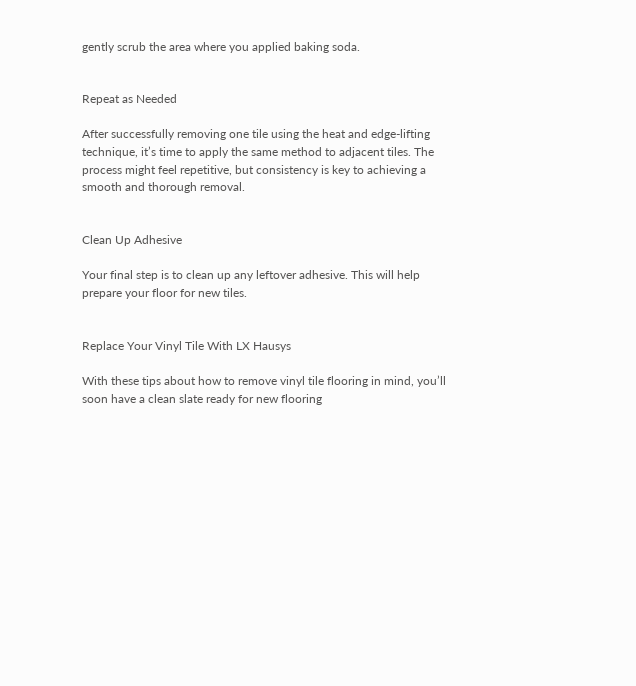gently scrub the area where you applied baking soda.


Repeat as Needed

After successfully removing one tile using the heat and edge-lifting technique, it’s time to apply the same method to adjacent tiles. The process might feel repetitive, but consistency is key to achieving a smooth and thorough removal.


Clean Up Adhesive

Your final step is to clean up any leftover adhesive. This will help prepare your floor for new tiles.


Replace Your Vinyl Tile With LX Hausys

With these tips about how to remove vinyl tile flooring in mind, you’ll soon have a clean slate ready for new flooring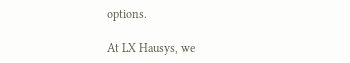options.

At LX Hausys, we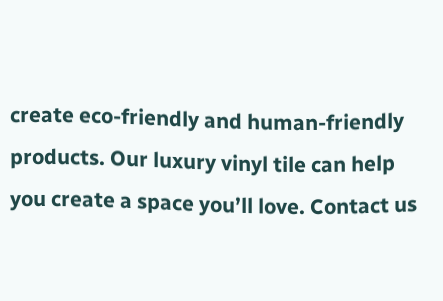create eco-friendly and human-friendly products. Our luxury vinyl tile can help you create a space you’ll love. Contact us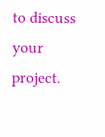to discuss your project.